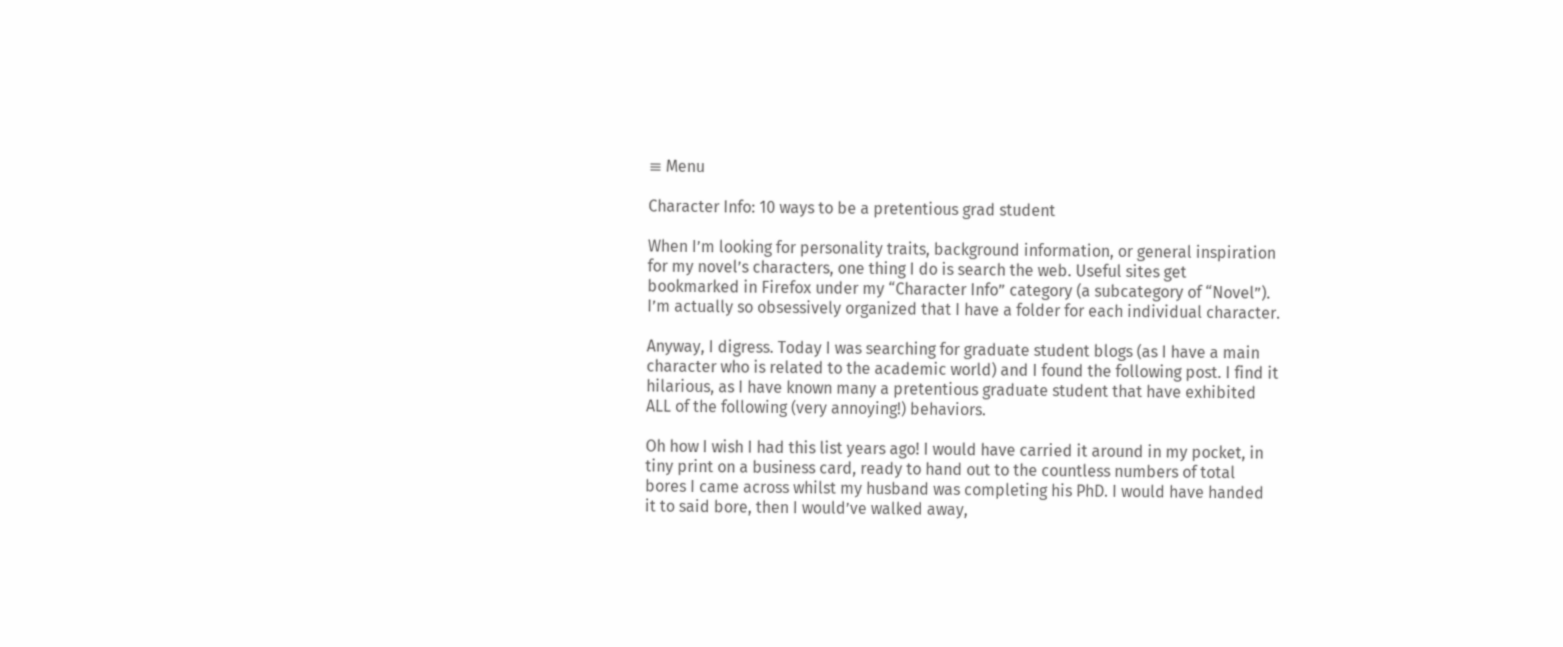≡ Menu

Character Info: 10 ways to be a pretentious grad student

When I’m looking for personality traits, background information, or general inspiration for my novel’s characters, one thing I do is search the web. Useful sites get bookmarked in Firefox under my “Character Info” category (a subcategory of “Novel”). I’m actually so obsessively organized that I have a folder for each individual character.

Anyway, I digress. Today I was searching for graduate student blogs (as I have a main character who is related to the academic world) and I found the following post. I find it hilarious, as I have known many a pretentious graduate student that have exhibited ALL of the following (very annoying!) behaviors.

Oh how I wish I had this list years ago! I would have carried it around in my pocket, in tiny print on a business card, ready to hand out to the countless numbers of total bores I came across whilst my husband was completing his PhD. I would have handed it to said bore, then I would’ve walked away,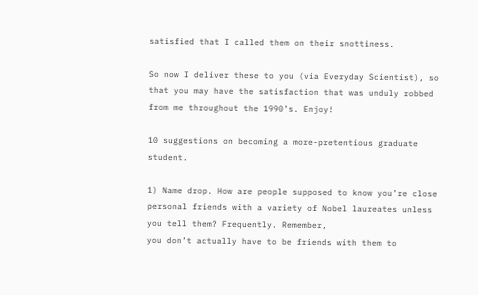satisfied that I called them on their snottiness.

So now I deliver these to you (via Everyday Scientist), so that you may have the satisfaction that was unduly robbed from me throughout the 1990’s. Enjoy!

10 suggestions on becoming a more-pretentious graduate student.

1) Name drop. How are people supposed to know you’re close personal friends with a variety of Nobel laureates unless you tell them? Frequently. Remember,
you don’t actually have to be friends with them to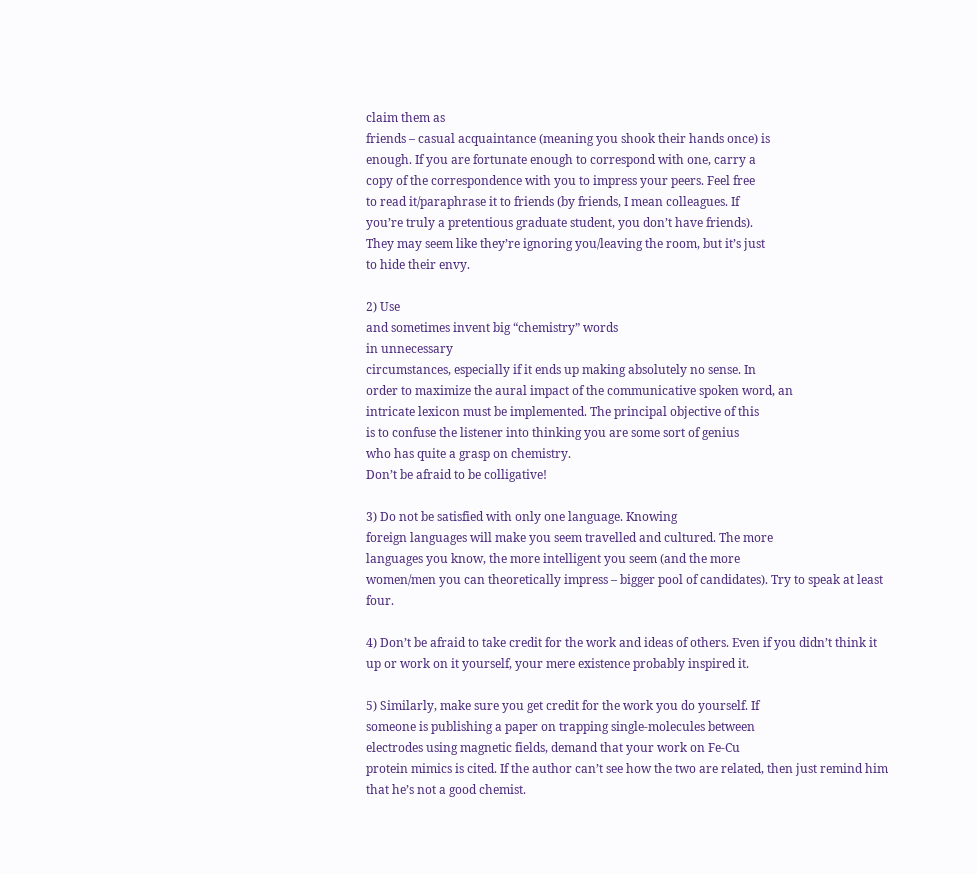claim them as
friends – casual acquaintance (meaning you shook their hands once) is
enough. If you are fortunate enough to correspond with one, carry a
copy of the correspondence with you to impress your peers. Feel free
to read it/paraphrase it to friends (by friends, I mean colleagues. If
you’re truly a pretentious graduate student, you don’t have friends).
They may seem like they’re ignoring you/leaving the room, but it’s just
to hide their envy.

2) Use
and sometimes invent big “chemistry” words
in unnecessary
circumstances, especially if it ends up making absolutely no sense. In
order to maximize the aural impact of the communicative spoken word, an
intricate lexicon must be implemented. The principal objective of this
is to confuse the listener into thinking you are some sort of genius
who has quite a grasp on chemistry.
Don’t be afraid to be colligative!

3) Do not be satisfied with only one language. Knowing
foreign languages will make you seem travelled and cultured. The more
languages you know, the more intelligent you seem (and the more
women/men you can theoretically impress – bigger pool of candidates). Try to speak at least four.

4) Don’t be afraid to take credit for the work and ideas of others. Even if you didn’t think it up or work on it yourself, your mere existence probably inspired it.

5) Similarly, make sure you get credit for the work you do yourself. If
someone is publishing a paper on trapping single-molecules between
electrodes using magnetic fields, demand that your work on Fe-Cu
protein mimics is cited. If the author can’t see how the two are related, then just remind him that he’s not a good chemist.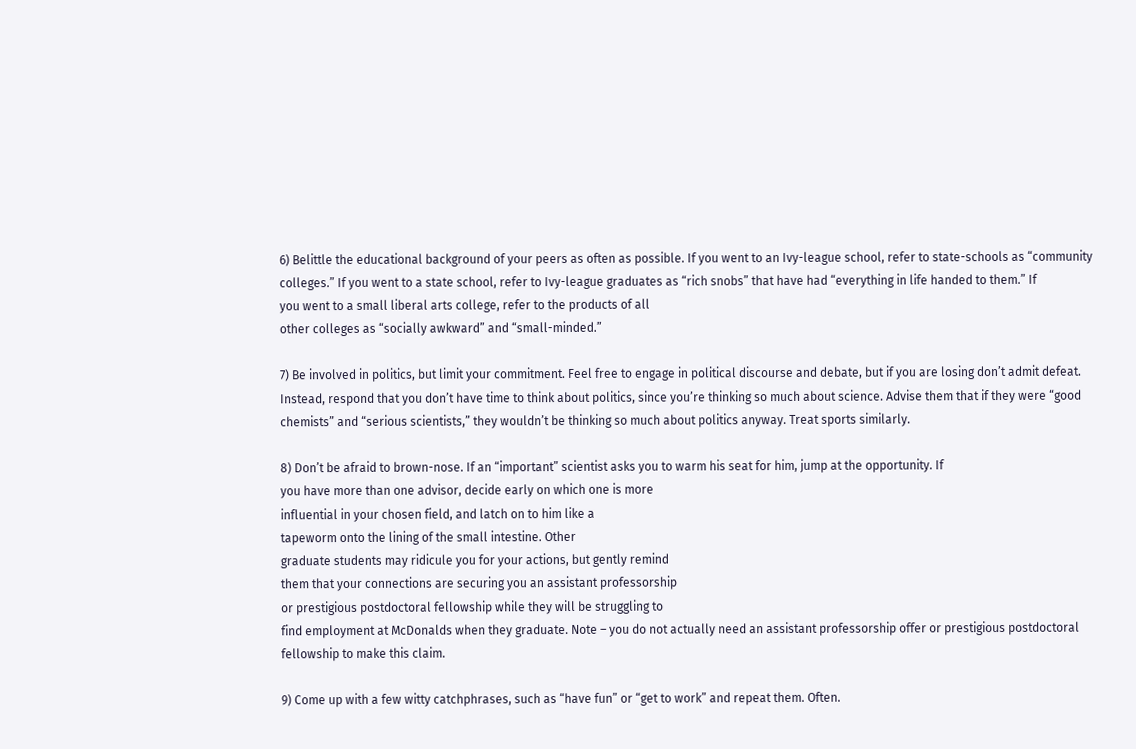6) Belittle the educational background of your peers as often as possible. If you went to an Ivy-league school, refer to state-schools as “community colleges.” If you went to a state school, refer to Ivy-league graduates as “rich snobs” that have had “everything in life handed to them.” If
you went to a small liberal arts college, refer to the products of all
other colleges as “socially awkward” and “small-minded.”

7) Be involved in politics, but limit your commitment. Feel free to engage in political discourse and debate, but if you are losing don’t admit defeat. Instead, respond that you don’t have time to think about politics, since you’re thinking so much about science. Advise them that if they were “good chemists” and “serious scientists,” they wouldn’t be thinking so much about politics anyway. Treat sports similarly.

8) Don’t be afraid to brown-nose. If an “important” scientist asks you to warm his seat for him, jump at the opportunity. If
you have more than one advisor, decide early on which one is more
influential in your chosen field, and latch on to him like a
tapeworm onto the lining of the small intestine. Other
graduate students may ridicule you for your actions, but gently remind
them that your connections are securing you an assistant professorship
or prestigious postdoctoral fellowship while they will be struggling to
find employment at McDonalds when they graduate. Note – you do not actually need an assistant professorship offer or prestigious postdoctoral fellowship to make this claim.

9) Come up with a few witty catchphrases, such as “have fun” or “get to work” and repeat them. Often.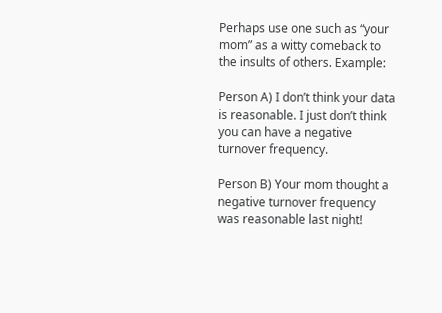Perhaps use one such as “your mom” as a witty comeback to the insults of others. Example:

Person A) I don’t think your data is reasonable. I just don’t think you can have a negative turnover frequency.

Person B) Your mom thought a negative turnover frequency was reasonable last night!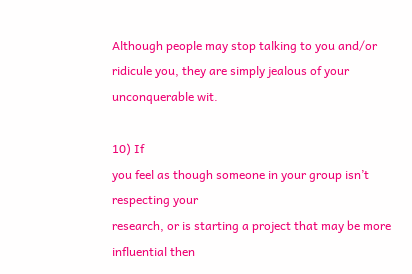Although people may stop talking to you and/or ridicule you, they are simply jealous of your unconquerable wit.

10) If
you feel as though someone in your group isn’t respecting your
research, or is starting a project that may be more influential then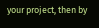your project, then by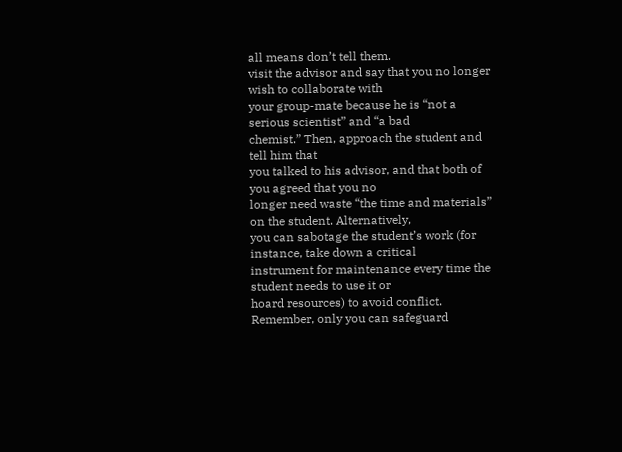all means don’t tell them.
visit the advisor and say that you no longer wish to collaborate with
your group-mate because he is “not a serious scientist” and “a bad
chemist.” Then, approach the student and tell him that
you talked to his advisor, and that both of you agreed that you no
longer need waste “the time and materials” on the student. Alternatively,
you can sabotage the student’s work (for instance, take down a critical
instrument for maintenance every time the student needs to use it or
hoard resources) to avoid conflict. Remember, only you can safeguard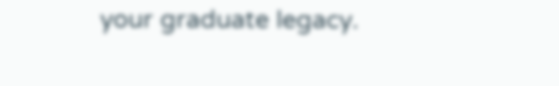your graduate legacy.